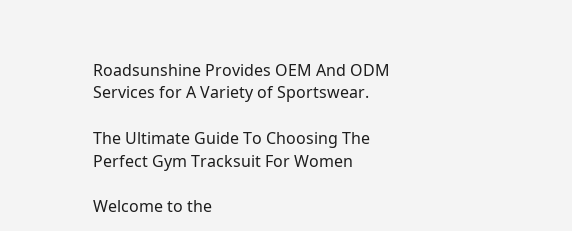Roadsunshine Provides OEM And ODM Services for A Variety of Sportswear.

The Ultimate Guide To Choosing The Perfect Gym Tracksuit For Women

Welcome to the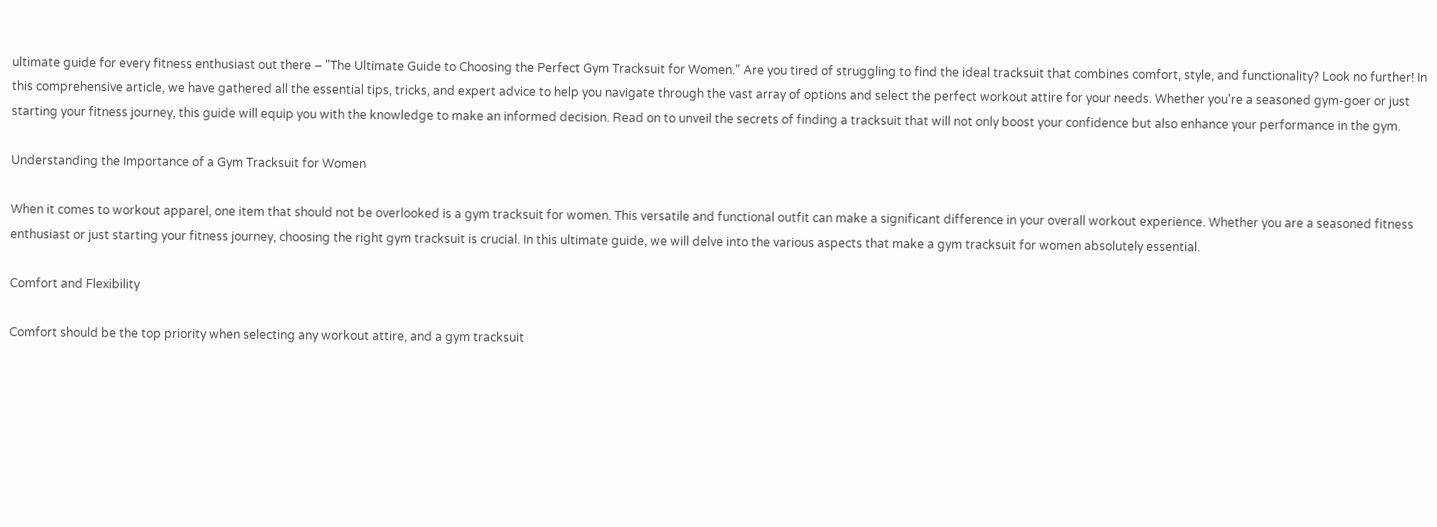ultimate guide for every fitness enthusiast out there – "The Ultimate Guide to Choosing the Perfect Gym Tracksuit for Women." Are you tired of struggling to find the ideal tracksuit that combines comfort, style, and functionality? Look no further! In this comprehensive article, we have gathered all the essential tips, tricks, and expert advice to help you navigate through the vast array of options and select the perfect workout attire for your needs. Whether you're a seasoned gym-goer or just starting your fitness journey, this guide will equip you with the knowledge to make an informed decision. Read on to unveil the secrets of finding a tracksuit that will not only boost your confidence but also enhance your performance in the gym.

Understanding the Importance of a Gym Tracksuit for Women

When it comes to workout apparel, one item that should not be overlooked is a gym tracksuit for women. This versatile and functional outfit can make a significant difference in your overall workout experience. Whether you are a seasoned fitness enthusiast or just starting your fitness journey, choosing the right gym tracksuit is crucial. In this ultimate guide, we will delve into the various aspects that make a gym tracksuit for women absolutely essential.

Comfort and Flexibility

Comfort should be the top priority when selecting any workout attire, and a gym tracksuit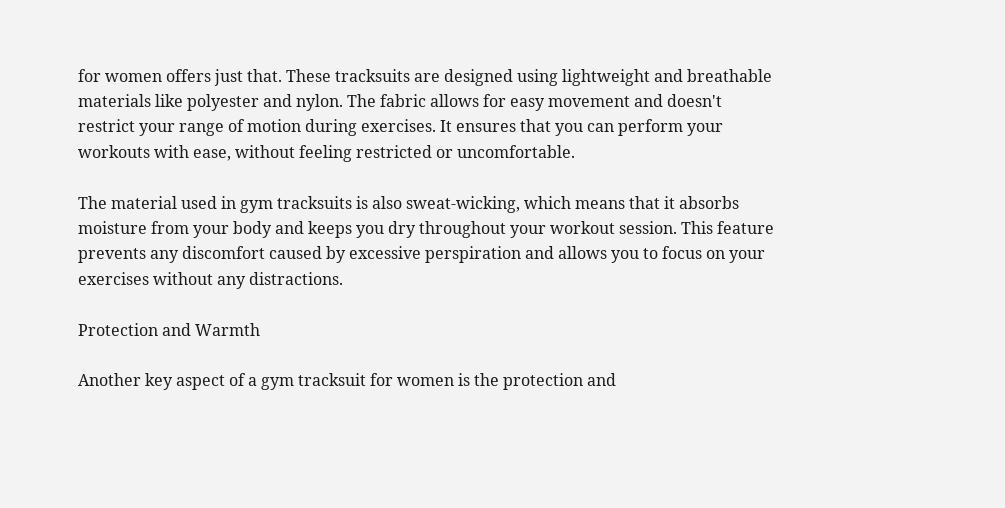for women offers just that. These tracksuits are designed using lightweight and breathable materials like polyester and nylon. The fabric allows for easy movement and doesn't restrict your range of motion during exercises. It ensures that you can perform your workouts with ease, without feeling restricted or uncomfortable.

The material used in gym tracksuits is also sweat-wicking, which means that it absorbs moisture from your body and keeps you dry throughout your workout session. This feature prevents any discomfort caused by excessive perspiration and allows you to focus on your exercises without any distractions.

Protection and Warmth

Another key aspect of a gym tracksuit for women is the protection and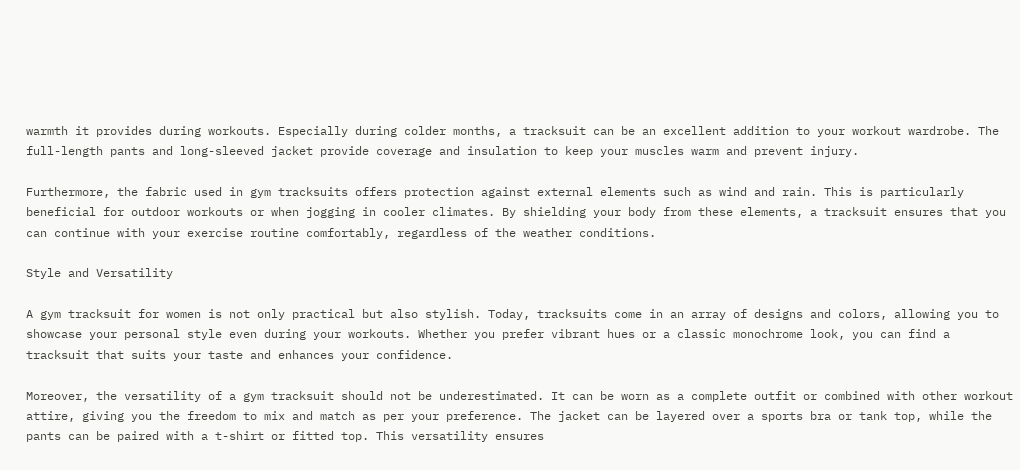warmth it provides during workouts. Especially during colder months, a tracksuit can be an excellent addition to your workout wardrobe. The full-length pants and long-sleeved jacket provide coverage and insulation to keep your muscles warm and prevent injury.

Furthermore, the fabric used in gym tracksuits offers protection against external elements such as wind and rain. This is particularly beneficial for outdoor workouts or when jogging in cooler climates. By shielding your body from these elements, a tracksuit ensures that you can continue with your exercise routine comfortably, regardless of the weather conditions.

Style and Versatility

A gym tracksuit for women is not only practical but also stylish. Today, tracksuits come in an array of designs and colors, allowing you to showcase your personal style even during your workouts. Whether you prefer vibrant hues or a classic monochrome look, you can find a tracksuit that suits your taste and enhances your confidence.

Moreover, the versatility of a gym tracksuit should not be underestimated. It can be worn as a complete outfit or combined with other workout attire, giving you the freedom to mix and match as per your preference. The jacket can be layered over a sports bra or tank top, while the pants can be paired with a t-shirt or fitted top. This versatility ensures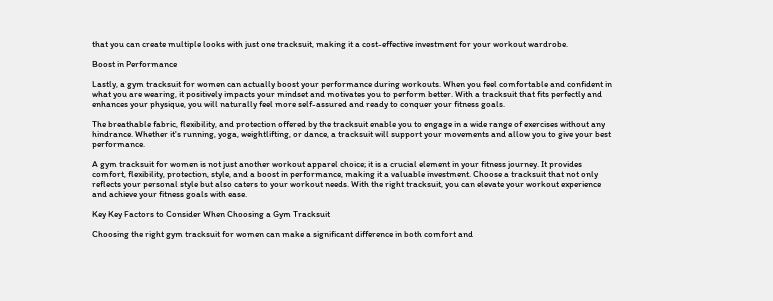that you can create multiple looks with just one tracksuit, making it a cost-effective investment for your workout wardrobe.

Boost in Performance

Lastly, a gym tracksuit for women can actually boost your performance during workouts. When you feel comfortable and confident in what you are wearing, it positively impacts your mindset and motivates you to perform better. With a tracksuit that fits perfectly and enhances your physique, you will naturally feel more self-assured and ready to conquer your fitness goals.

The breathable fabric, flexibility, and protection offered by the tracksuit enable you to engage in a wide range of exercises without any hindrance. Whether it's running, yoga, weightlifting, or dance, a tracksuit will support your movements and allow you to give your best performance.

A gym tracksuit for women is not just another workout apparel choice; it is a crucial element in your fitness journey. It provides comfort, flexibility, protection, style, and a boost in performance, making it a valuable investment. Choose a tracksuit that not only reflects your personal style but also caters to your workout needs. With the right tracksuit, you can elevate your workout experience and achieve your fitness goals with ease.

Key Key Factors to Consider When Choosing a Gym Tracksuit

Choosing the right gym tracksuit for women can make a significant difference in both comfort and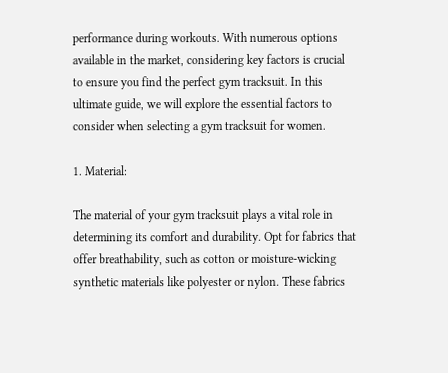performance during workouts. With numerous options available in the market, considering key factors is crucial to ensure you find the perfect gym tracksuit. In this ultimate guide, we will explore the essential factors to consider when selecting a gym tracksuit for women.

1. Material:

The material of your gym tracksuit plays a vital role in determining its comfort and durability. Opt for fabrics that offer breathability, such as cotton or moisture-wicking synthetic materials like polyester or nylon. These fabrics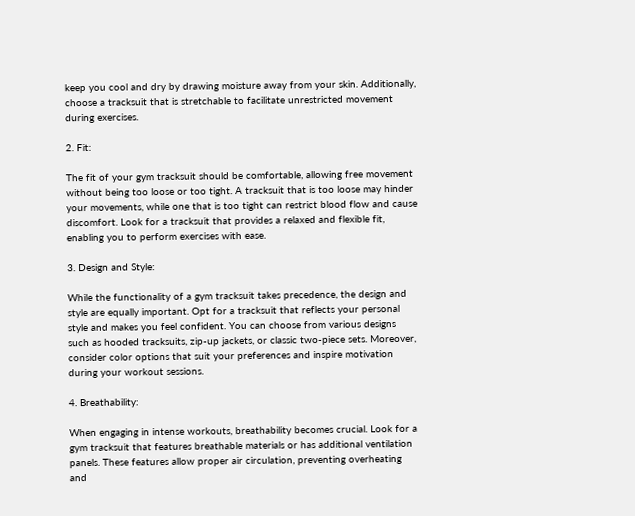keep you cool and dry by drawing moisture away from your skin. Additionally, choose a tracksuit that is stretchable to facilitate unrestricted movement during exercises.

2. Fit:

The fit of your gym tracksuit should be comfortable, allowing free movement without being too loose or too tight. A tracksuit that is too loose may hinder your movements, while one that is too tight can restrict blood flow and cause discomfort. Look for a tracksuit that provides a relaxed and flexible fit, enabling you to perform exercises with ease.

3. Design and Style:

While the functionality of a gym tracksuit takes precedence, the design and style are equally important. Opt for a tracksuit that reflects your personal style and makes you feel confident. You can choose from various designs such as hooded tracksuits, zip-up jackets, or classic two-piece sets. Moreover, consider color options that suit your preferences and inspire motivation during your workout sessions.

4. Breathability:

When engaging in intense workouts, breathability becomes crucial. Look for a gym tracksuit that features breathable materials or has additional ventilation panels. These features allow proper air circulation, preventing overheating and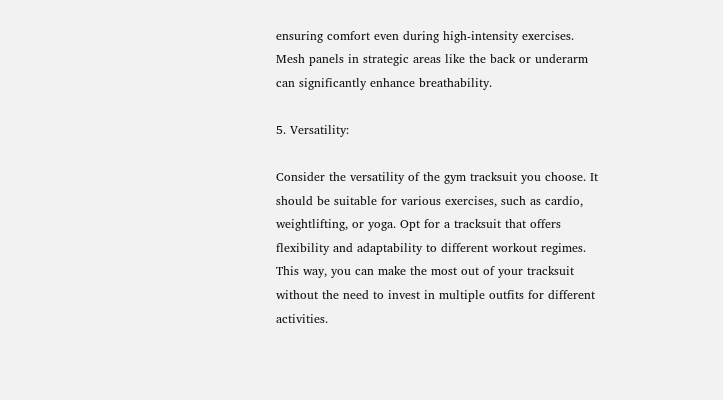ensuring comfort even during high-intensity exercises. Mesh panels in strategic areas like the back or underarm can significantly enhance breathability.

5. Versatility:

Consider the versatility of the gym tracksuit you choose. It should be suitable for various exercises, such as cardio, weightlifting, or yoga. Opt for a tracksuit that offers flexibility and adaptability to different workout regimes. This way, you can make the most out of your tracksuit without the need to invest in multiple outfits for different activities.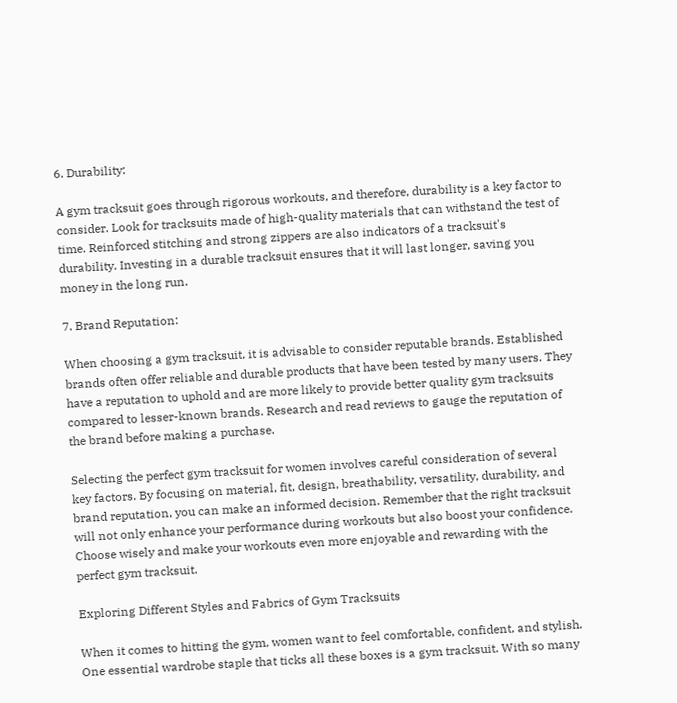6. Durability:

A gym tracksuit goes through rigorous workouts, and therefore, durability is a key factor to consider. Look for tracksuits made of high-quality materials that can withstand the test of time. Reinforced stitching and strong zippers are also indicators of a tracksuit's durability. Investing in a durable tracksuit ensures that it will last longer, saving you money in the long run.

7. Brand Reputation:

When choosing a gym tracksuit, it is advisable to consider reputable brands. Established brands often offer reliable and durable products that have been tested by many users. They have a reputation to uphold and are more likely to provide better quality gym tracksuits compared to lesser-known brands. Research and read reviews to gauge the reputation of the brand before making a purchase.

Selecting the perfect gym tracksuit for women involves careful consideration of several key factors. By focusing on material, fit, design, breathability, versatility, durability, and brand reputation, you can make an informed decision. Remember that the right tracksuit will not only enhance your performance during workouts but also boost your confidence. Choose wisely and make your workouts even more enjoyable and rewarding with the perfect gym tracksuit.

Exploring Different Styles and Fabrics of Gym Tracksuits

When it comes to hitting the gym, women want to feel comfortable, confident, and stylish. One essential wardrobe staple that ticks all these boxes is a gym tracksuit. With so many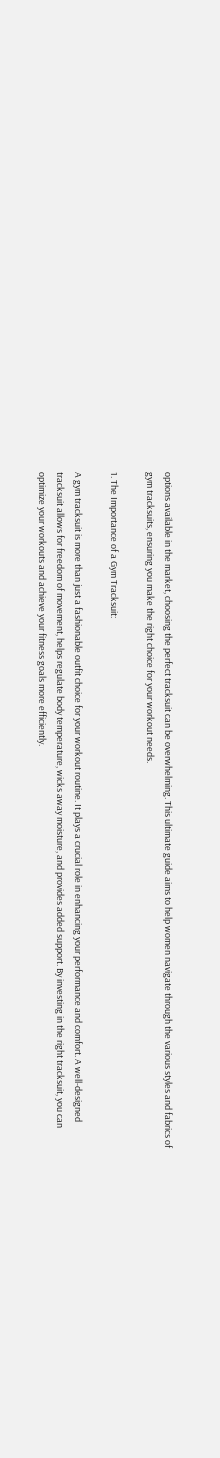options available in the market, choosing the perfect tracksuit can be overwhelming. This ultimate guide aims to help women navigate through the various styles and fabrics of gym tracksuits, ensuring you make the right choice for your workout needs.

1. The Importance of a Gym Tracksuit:

A gym tracksuit is more than just a fashionable outfit choice for your workout routine. It plays a crucial role in enhancing your performance and comfort. A well-designed tracksuit allows for freedom of movement, helps regulate body temperature, wicks away moisture, and provides added support. By investing in the right tracksuit, you can optimize your workouts and achieve your fitness goals more efficiently.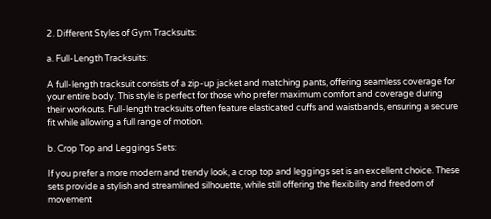2. Different Styles of Gym Tracksuits:

a. Full-Length Tracksuits:

A full-length tracksuit consists of a zip-up jacket and matching pants, offering seamless coverage for your entire body. This style is perfect for those who prefer maximum comfort and coverage during their workouts. Full-length tracksuits often feature elasticated cuffs and waistbands, ensuring a secure fit while allowing a full range of motion.

b. Crop Top and Leggings Sets:

If you prefer a more modern and trendy look, a crop top and leggings set is an excellent choice. These sets provide a stylish and streamlined silhouette, while still offering the flexibility and freedom of movement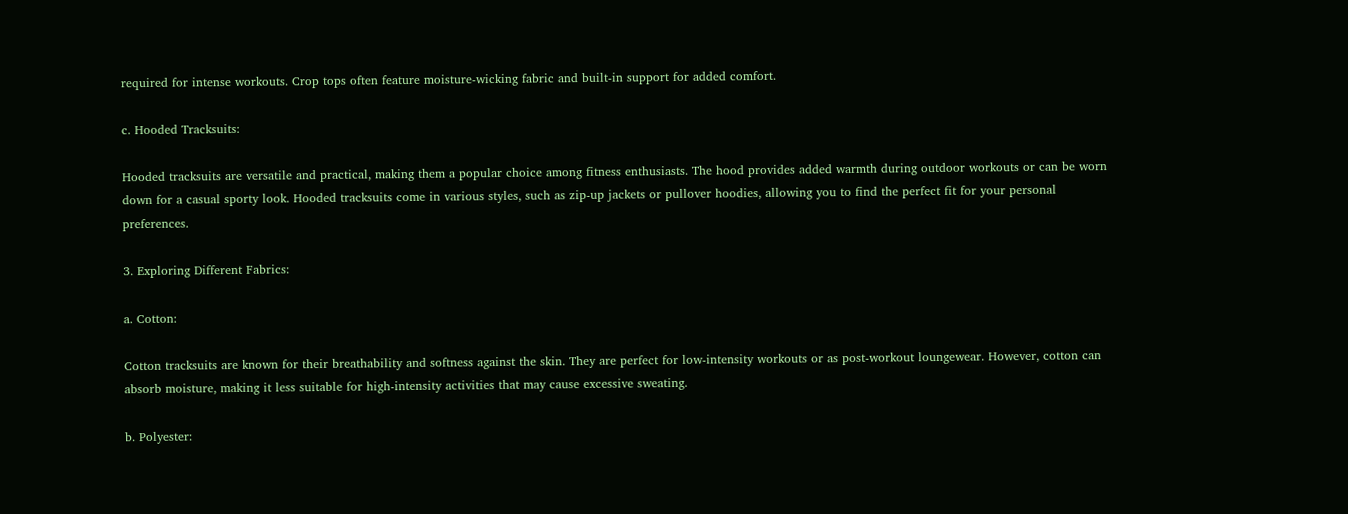required for intense workouts. Crop tops often feature moisture-wicking fabric and built-in support for added comfort.

c. Hooded Tracksuits:

Hooded tracksuits are versatile and practical, making them a popular choice among fitness enthusiasts. The hood provides added warmth during outdoor workouts or can be worn down for a casual sporty look. Hooded tracksuits come in various styles, such as zip-up jackets or pullover hoodies, allowing you to find the perfect fit for your personal preferences.

3. Exploring Different Fabrics:

a. Cotton:

Cotton tracksuits are known for their breathability and softness against the skin. They are perfect for low-intensity workouts or as post-workout loungewear. However, cotton can absorb moisture, making it less suitable for high-intensity activities that may cause excessive sweating.

b. Polyester: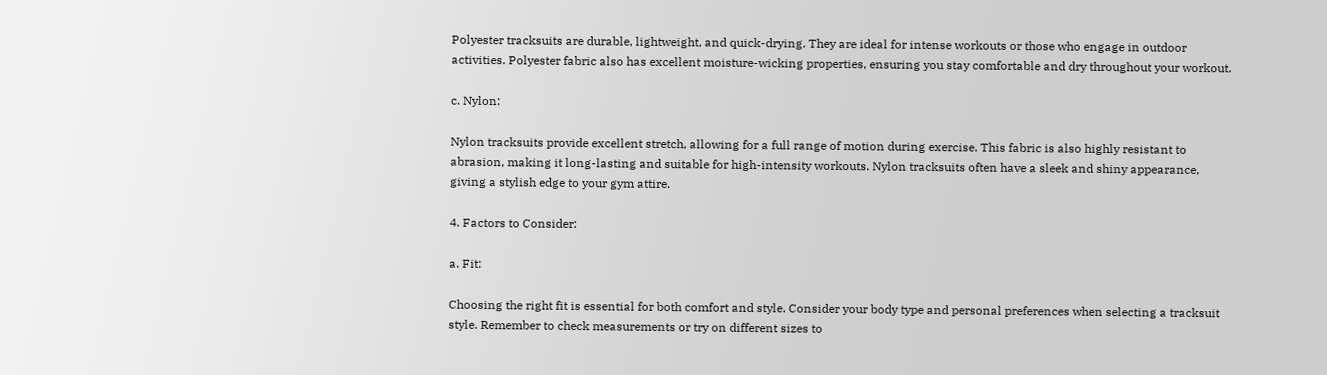Polyester tracksuits are durable, lightweight, and quick-drying. They are ideal for intense workouts or those who engage in outdoor activities. Polyester fabric also has excellent moisture-wicking properties, ensuring you stay comfortable and dry throughout your workout.

c. Nylon:

Nylon tracksuits provide excellent stretch, allowing for a full range of motion during exercise. This fabric is also highly resistant to abrasion, making it long-lasting and suitable for high-intensity workouts. Nylon tracksuits often have a sleek and shiny appearance, giving a stylish edge to your gym attire.

4. Factors to Consider:

a. Fit:

Choosing the right fit is essential for both comfort and style. Consider your body type and personal preferences when selecting a tracksuit style. Remember to check measurements or try on different sizes to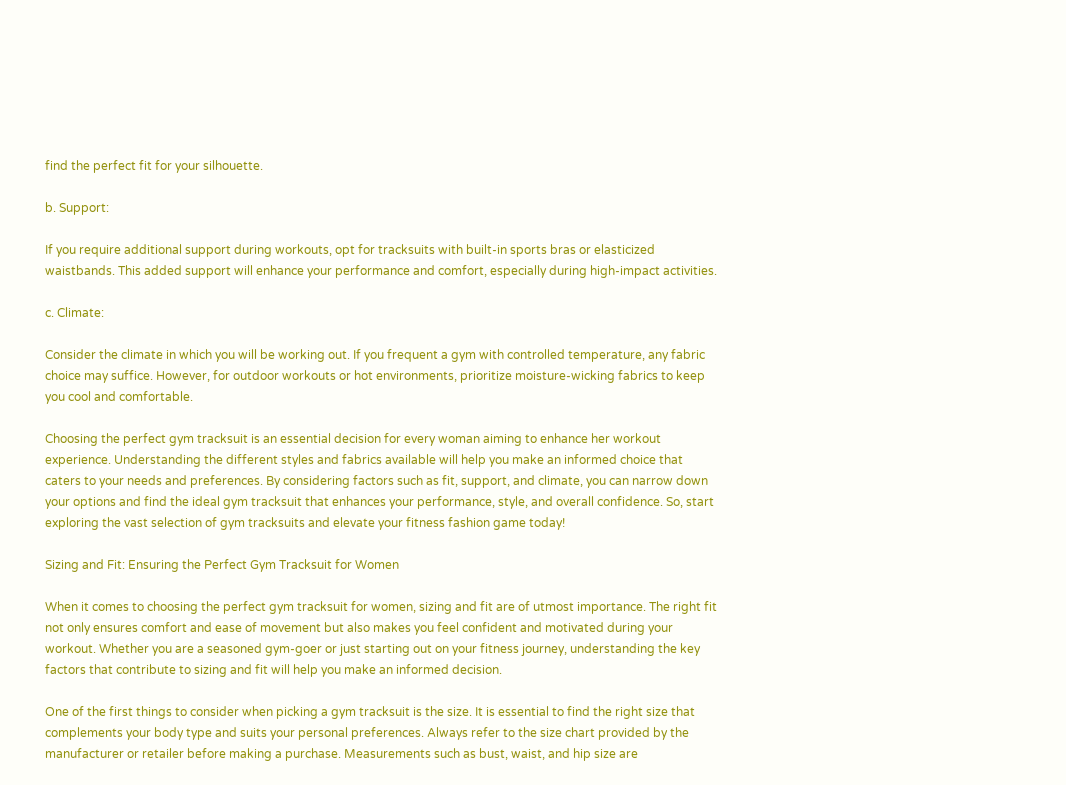find the perfect fit for your silhouette.

b. Support:

If you require additional support during workouts, opt for tracksuits with built-in sports bras or elasticized waistbands. This added support will enhance your performance and comfort, especially during high-impact activities.

c. Climate:

Consider the climate in which you will be working out. If you frequent a gym with controlled temperature, any fabric choice may suffice. However, for outdoor workouts or hot environments, prioritize moisture-wicking fabrics to keep you cool and comfortable.

Choosing the perfect gym tracksuit is an essential decision for every woman aiming to enhance her workout experience. Understanding the different styles and fabrics available will help you make an informed choice that caters to your needs and preferences. By considering factors such as fit, support, and climate, you can narrow down your options and find the ideal gym tracksuit that enhances your performance, style, and overall confidence. So, start exploring the vast selection of gym tracksuits and elevate your fitness fashion game today!

Sizing and Fit: Ensuring the Perfect Gym Tracksuit for Women

When it comes to choosing the perfect gym tracksuit for women, sizing and fit are of utmost importance. The right fit not only ensures comfort and ease of movement but also makes you feel confident and motivated during your workout. Whether you are a seasoned gym-goer or just starting out on your fitness journey, understanding the key factors that contribute to sizing and fit will help you make an informed decision.

One of the first things to consider when picking a gym tracksuit is the size. It is essential to find the right size that complements your body type and suits your personal preferences. Always refer to the size chart provided by the manufacturer or retailer before making a purchase. Measurements such as bust, waist, and hip size are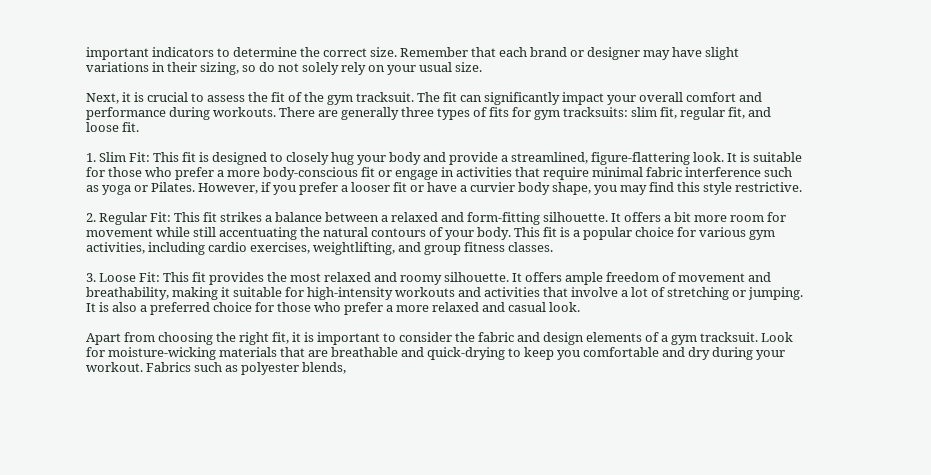important indicators to determine the correct size. Remember that each brand or designer may have slight variations in their sizing, so do not solely rely on your usual size.

Next, it is crucial to assess the fit of the gym tracksuit. The fit can significantly impact your overall comfort and performance during workouts. There are generally three types of fits for gym tracksuits: slim fit, regular fit, and loose fit.

1. Slim Fit: This fit is designed to closely hug your body and provide a streamlined, figure-flattering look. It is suitable for those who prefer a more body-conscious fit or engage in activities that require minimal fabric interference such as yoga or Pilates. However, if you prefer a looser fit or have a curvier body shape, you may find this style restrictive.

2. Regular Fit: This fit strikes a balance between a relaxed and form-fitting silhouette. It offers a bit more room for movement while still accentuating the natural contours of your body. This fit is a popular choice for various gym activities, including cardio exercises, weightlifting, and group fitness classes.

3. Loose Fit: This fit provides the most relaxed and roomy silhouette. It offers ample freedom of movement and breathability, making it suitable for high-intensity workouts and activities that involve a lot of stretching or jumping. It is also a preferred choice for those who prefer a more relaxed and casual look.

Apart from choosing the right fit, it is important to consider the fabric and design elements of a gym tracksuit. Look for moisture-wicking materials that are breathable and quick-drying to keep you comfortable and dry during your workout. Fabrics such as polyester blends,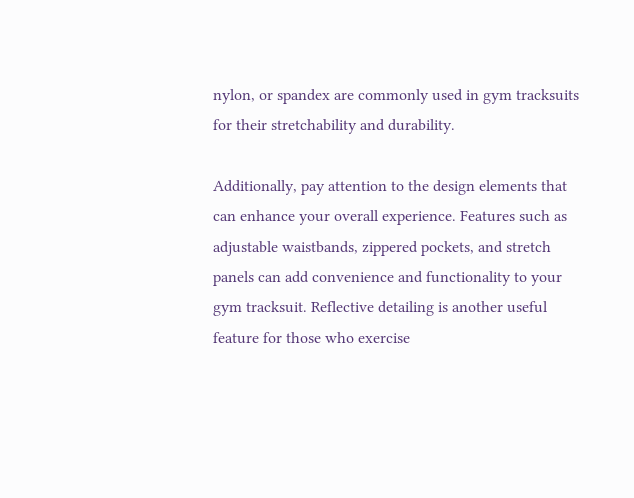nylon, or spandex are commonly used in gym tracksuits for their stretchability and durability.

Additionally, pay attention to the design elements that can enhance your overall experience. Features such as adjustable waistbands, zippered pockets, and stretch panels can add convenience and functionality to your gym tracksuit. Reflective detailing is another useful feature for those who exercise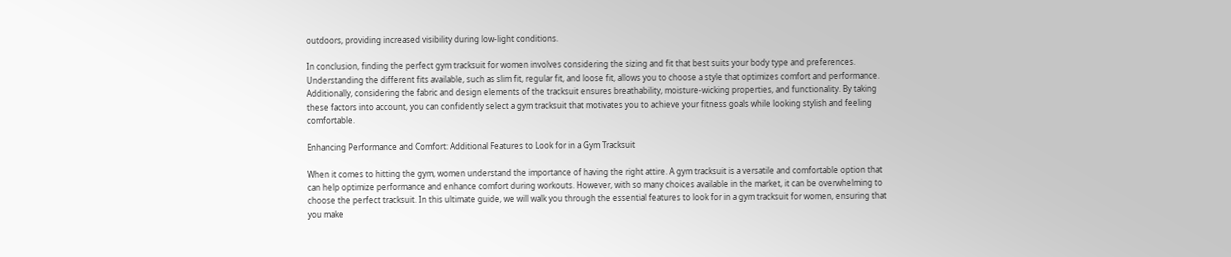outdoors, providing increased visibility during low-light conditions.

In conclusion, finding the perfect gym tracksuit for women involves considering the sizing and fit that best suits your body type and preferences. Understanding the different fits available, such as slim fit, regular fit, and loose fit, allows you to choose a style that optimizes comfort and performance. Additionally, considering the fabric and design elements of the tracksuit ensures breathability, moisture-wicking properties, and functionality. By taking these factors into account, you can confidently select a gym tracksuit that motivates you to achieve your fitness goals while looking stylish and feeling comfortable.

Enhancing Performance and Comfort: Additional Features to Look for in a Gym Tracksuit

When it comes to hitting the gym, women understand the importance of having the right attire. A gym tracksuit is a versatile and comfortable option that can help optimize performance and enhance comfort during workouts. However, with so many choices available in the market, it can be overwhelming to choose the perfect tracksuit. In this ultimate guide, we will walk you through the essential features to look for in a gym tracksuit for women, ensuring that you make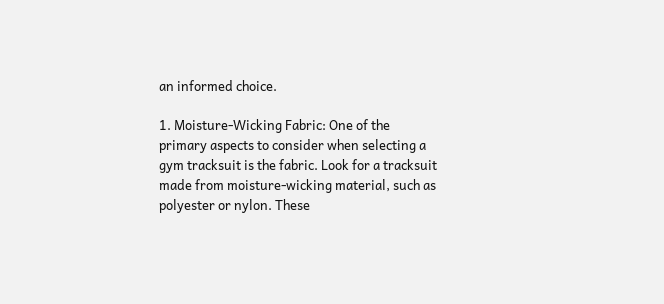an informed choice.

1. Moisture-Wicking Fabric: One of the primary aspects to consider when selecting a gym tracksuit is the fabric. Look for a tracksuit made from moisture-wicking material, such as polyester or nylon. These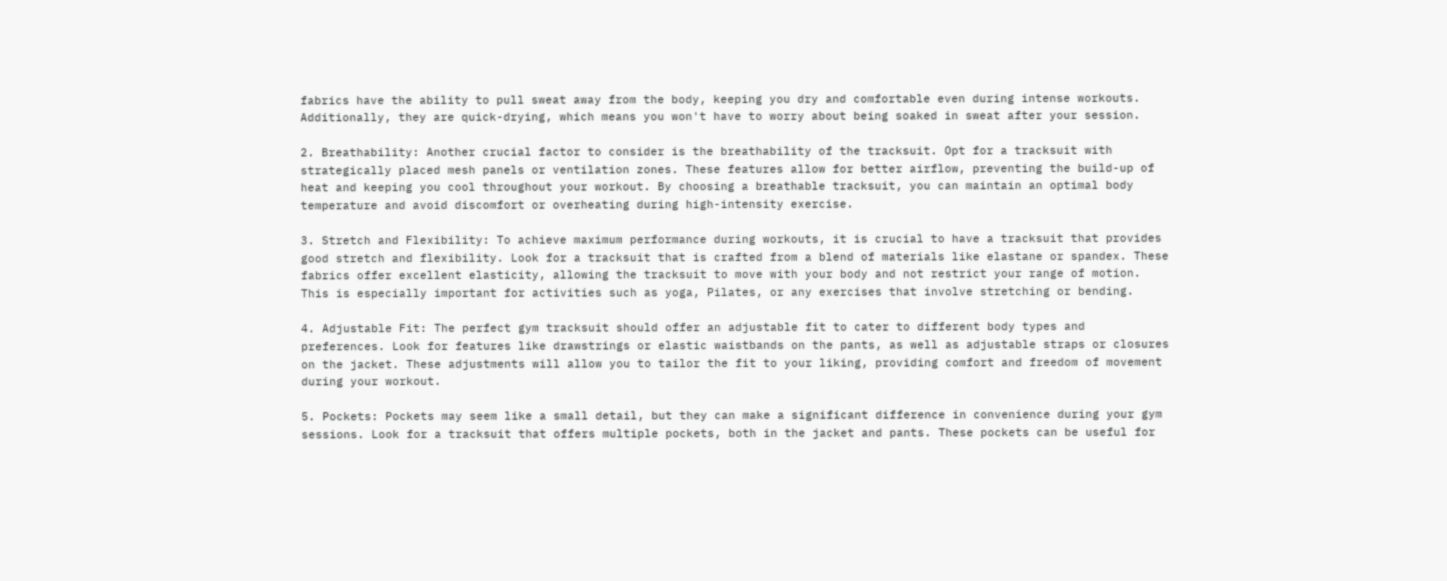fabrics have the ability to pull sweat away from the body, keeping you dry and comfortable even during intense workouts. Additionally, they are quick-drying, which means you won't have to worry about being soaked in sweat after your session.

2. Breathability: Another crucial factor to consider is the breathability of the tracksuit. Opt for a tracksuit with strategically placed mesh panels or ventilation zones. These features allow for better airflow, preventing the build-up of heat and keeping you cool throughout your workout. By choosing a breathable tracksuit, you can maintain an optimal body temperature and avoid discomfort or overheating during high-intensity exercise.

3. Stretch and Flexibility: To achieve maximum performance during workouts, it is crucial to have a tracksuit that provides good stretch and flexibility. Look for a tracksuit that is crafted from a blend of materials like elastane or spandex. These fabrics offer excellent elasticity, allowing the tracksuit to move with your body and not restrict your range of motion. This is especially important for activities such as yoga, Pilates, or any exercises that involve stretching or bending.

4. Adjustable Fit: The perfect gym tracksuit should offer an adjustable fit to cater to different body types and preferences. Look for features like drawstrings or elastic waistbands on the pants, as well as adjustable straps or closures on the jacket. These adjustments will allow you to tailor the fit to your liking, providing comfort and freedom of movement during your workout.

5. Pockets: Pockets may seem like a small detail, but they can make a significant difference in convenience during your gym sessions. Look for a tracksuit that offers multiple pockets, both in the jacket and pants. These pockets can be useful for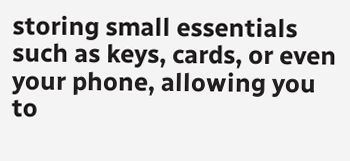storing small essentials such as keys, cards, or even your phone, allowing you to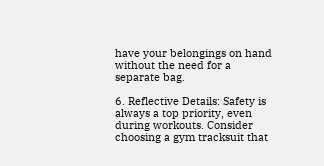have your belongings on hand without the need for a separate bag.

6. Reflective Details: Safety is always a top priority, even during workouts. Consider choosing a gym tracksuit that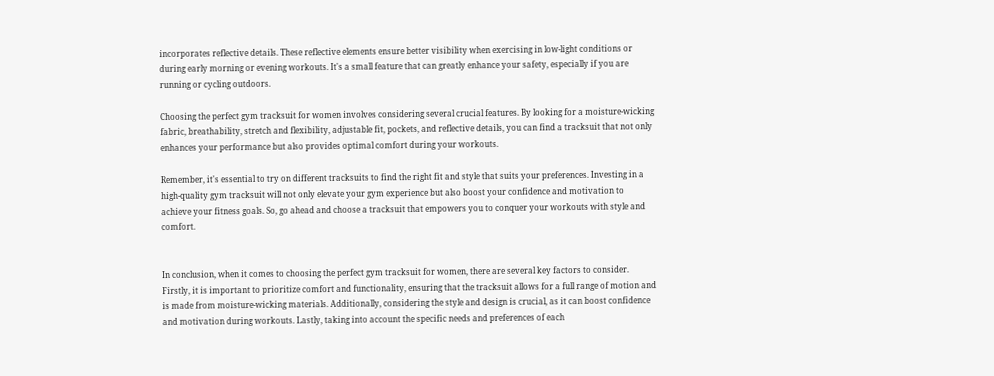incorporates reflective details. These reflective elements ensure better visibility when exercising in low-light conditions or during early morning or evening workouts. It's a small feature that can greatly enhance your safety, especially if you are running or cycling outdoors.

Choosing the perfect gym tracksuit for women involves considering several crucial features. By looking for a moisture-wicking fabric, breathability, stretch and flexibility, adjustable fit, pockets, and reflective details, you can find a tracksuit that not only enhances your performance but also provides optimal comfort during your workouts.

Remember, it's essential to try on different tracksuits to find the right fit and style that suits your preferences. Investing in a high-quality gym tracksuit will not only elevate your gym experience but also boost your confidence and motivation to achieve your fitness goals. So, go ahead and choose a tracksuit that empowers you to conquer your workouts with style and comfort.


In conclusion, when it comes to choosing the perfect gym tracksuit for women, there are several key factors to consider. Firstly, it is important to prioritize comfort and functionality, ensuring that the tracksuit allows for a full range of motion and is made from moisture-wicking materials. Additionally, considering the style and design is crucial, as it can boost confidence and motivation during workouts. Lastly, taking into account the specific needs and preferences of each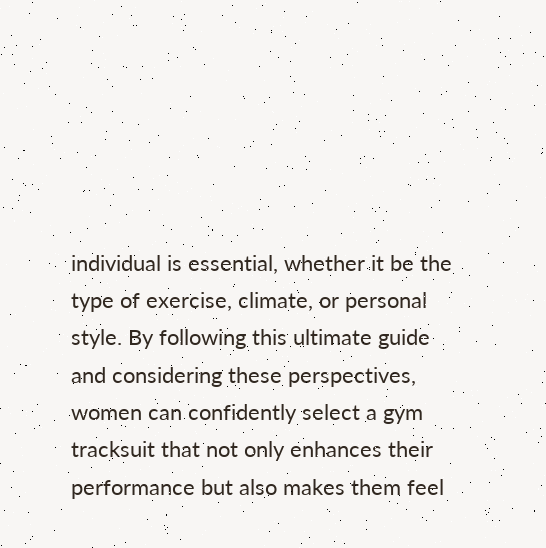individual is essential, whether it be the type of exercise, climate, or personal style. By following this ultimate guide and considering these perspectives, women can confidently select a gym tracksuit that not only enhances their performance but also makes them feel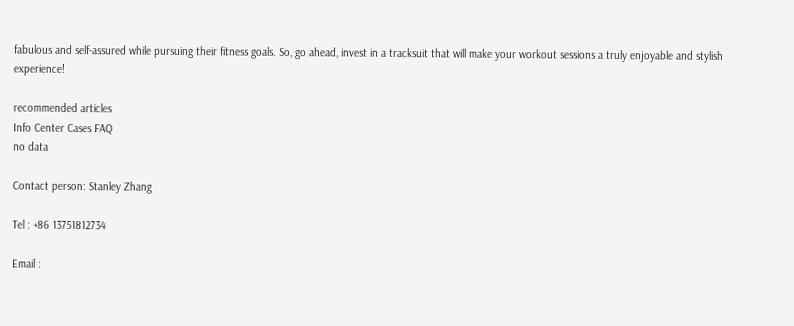fabulous and self-assured while pursuing their fitness goals. So, go ahead, invest in a tracksuit that will make your workout sessions a truly enjoyable and stylish experience!

recommended articles
Info Center Cases FAQ
no data

Contact person: Stanley Zhang

Tel : +86 13751812734

Email :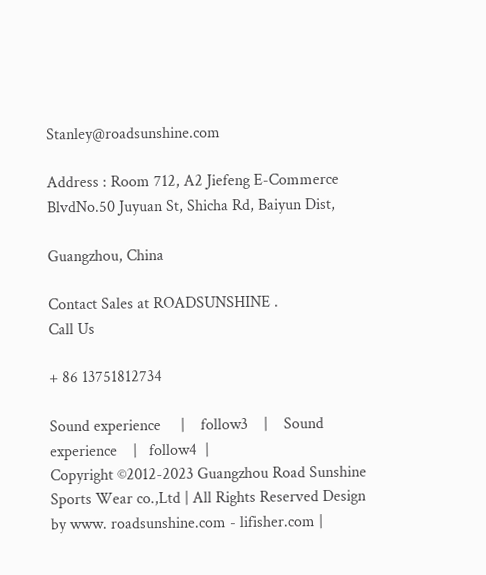Stanley@roadsunshine.com

Address : Room 712, A2 Jiefeng E-Commerce BlvdNo.50 Juyuan St, Shicha Rd, Baiyun Dist,

Guangzhou, China

Contact Sales at ROADSUNSHINE .
Call Us

+ 86 13751812734

Sound experience     |    follow3    |    Sound experience    |   follow4  |
Copyright ©2012-2023 Guangzhou Road Sunshine Sports Wear co.,Ltd | All Rights Reserved Design by www. roadsunshine.com - lifisher.com |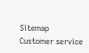Sitemap
Customer service